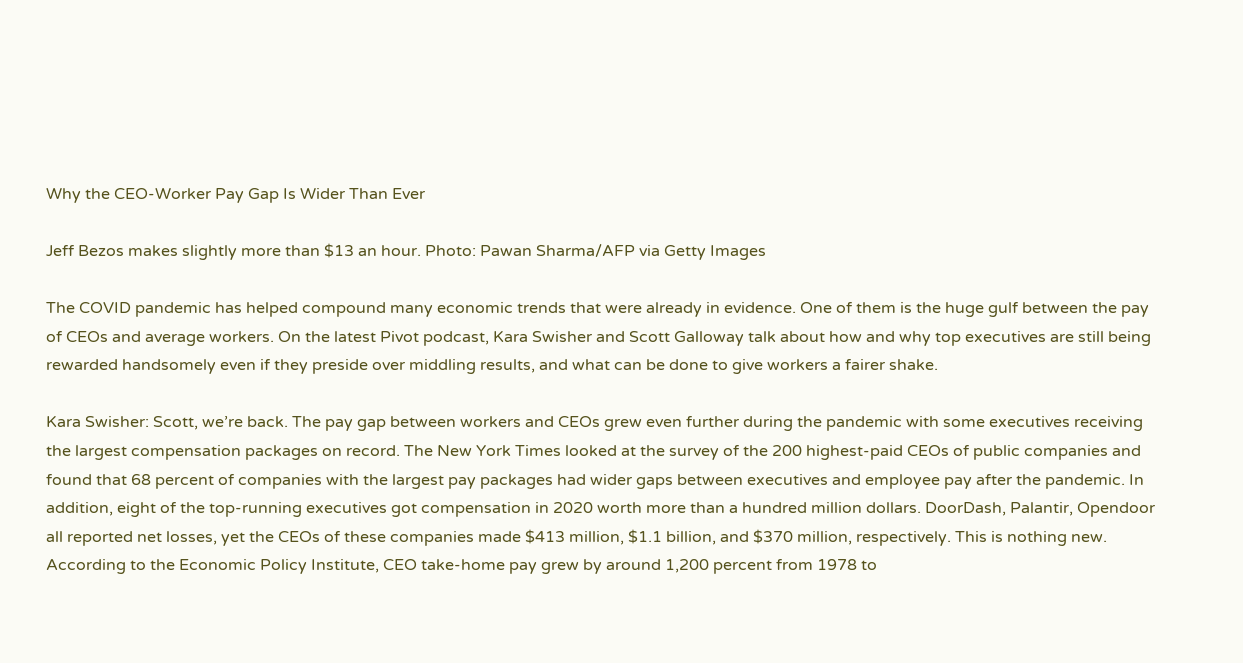Why the CEO-Worker Pay Gap Is Wider Than Ever

Jeff Bezos makes slightly more than $13 an hour. Photo: Pawan Sharma/AFP via Getty Images

The COVID pandemic has helped compound many economic trends that were already in evidence. One of them is the huge gulf between the pay of CEOs and average workers. On the latest Pivot podcast, Kara Swisher and Scott Galloway talk about how and why top executives are still being rewarded handsomely even if they preside over middling results, and what can be done to give workers a fairer shake.

Kara Swisher: Scott, we’re back. The pay gap between workers and CEOs grew even further during the pandemic with some executives receiving the largest compensation packages on record. The New York Times looked at the survey of the 200 highest-paid CEOs of public companies and found that 68 percent of companies with the largest pay packages had wider gaps between executives and employee pay after the pandemic. In addition, eight of the top-running executives got compensation in 2020 worth more than a hundred million dollars. DoorDash, Palantir, Opendoor all reported net losses, yet the CEOs of these companies made $413 million, $1.1 billion, and $370 million, respectively. This is nothing new. According to the Economic Policy Institute, CEO take-home pay grew by around 1,200 percent from 1978 to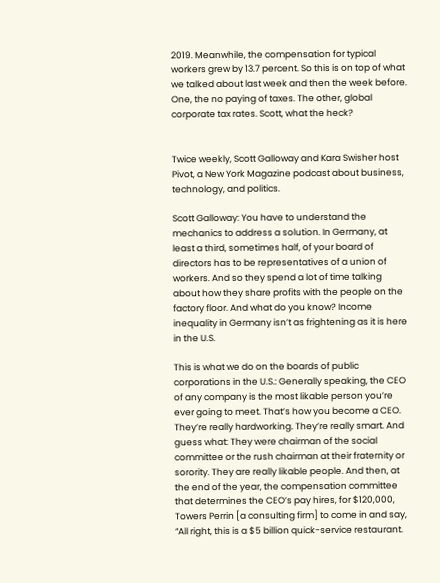2019. Meanwhile, the compensation for typical workers grew by 13.7 percent. So this is on top of what we talked about last week and then the week before. One, the no paying of taxes. The other, global corporate tax rates. Scott, what the heck?


Twice weekly, Scott Galloway and Kara Swisher host Pivot, a New York Magazine podcast about business, technology, and politics.

Scott Galloway: You have to understand the mechanics to address a solution. In Germany, at least a third, sometimes half, of your board of directors has to be representatives of a union of workers. And so they spend a lot of time talking about how they share profits with the people on the factory floor. And what do you know? Income inequality in Germany isn’t as frightening as it is here in the U.S.

This is what we do on the boards of public corporations in the U.S.: Generally speaking, the CEO of any company is the most likable person you’re ever going to meet. That’s how you become a CEO. They’re really hardworking. They’re really smart. And guess what: They were chairman of the social committee or the rush chairman at their fraternity or sorority. They are really likable people. And then, at the end of the year, the compensation committee that determines the CEO’s pay hires, for $120,000, Towers Perrin [a consulting firm] to come in and say, “All right, this is a $5 billion quick-service restaurant.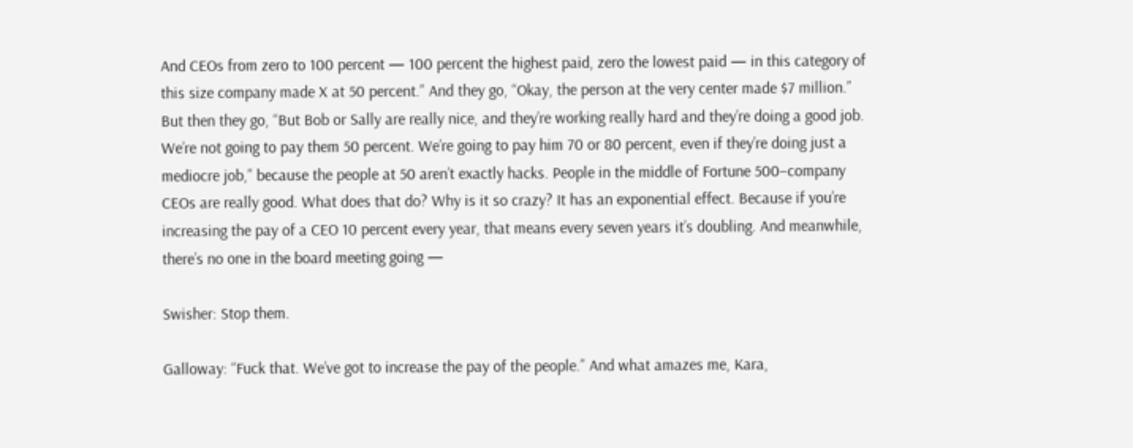And CEOs from zero to 100 percent — 100 percent the highest paid, zero the lowest paid — in this category of this size company made X at 50 percent.” And they go, “Okay, the person at the very center made $7 million.” But then they go, “But Bob or Sally are really nice, and they’re working really hard and they’re doing a good job. We’re not going to pay them 50 percent. We’re going to pay him 70 or 80 percent, even if they’re doing just a mediocre job,” because the people at 50 aren’t exactly hacks. People in the middle of Fortune 500–company CEOs are really good. What does that do? Why is it so crazy? It has an exponential effect. Because if you’re increasing the pay of a CEO 10 percent every year, that means every seven years it’s doubling. And meanwhile, there’s no one in the board meeting going —

Swisher: Stop them.

Galloway: “Fuck that. We’ve got to increase the pay of the people.” And what amazes me, Kara,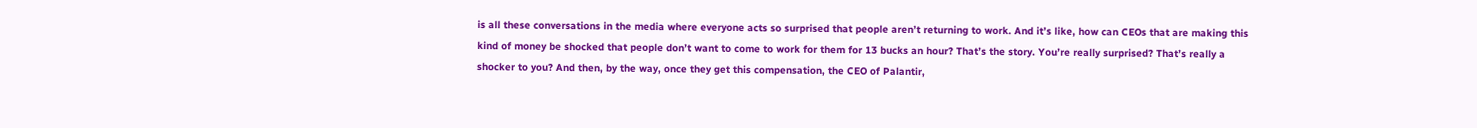is all these conversations in the media where everyone acts so surprised that people aren’t returning to work. And it’s like, how can CEOs that are making this kind of money be shocked that people don’t want to come to work for them for 13 bucks an hour? That’s the story. You’re really surprised? That’s really a shocker to you? And then, by the way, once they get this compensation, the CEO of Palantir,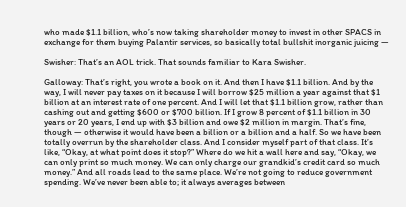who made $1.1 billion, who’s now taking shareholder money to invest in other SPACS in exchange for them buying Palantir services, so basically total bullshit inorganic juicing —

Swisher: That’s an AOL trick. That sounds familiar to Kara Swisher.

Galloway: That’s right, you wrote a book on it. And then I have $1.1 billion. And by the way, I will never pay taxes on it because I will borrow $25 million a year against that $1 billion at an interest rate of one percent. And I will let that $1.1 billion grow, rather than cashing out and getting $600 or $700 billion. If I grow 8 percent of $1.1 billion in 30 years or 20 years, I end up with $3 billion and owe $2 million in margin. That’s fine, though — otherwise it would have been a billion or a billion and a half. So we have been totally overrun by the shareholder class. And I consider myself part of that class. It’s like, “Okay, at what point does it stop?” Where do we hit a wall here and say, “Okay, we can only print so much money. We can only charge our grandkid’s credit card so much money.” And all roads lead to the same place. We’re not going to reduce government spending. We’ve never been able to; it always averages between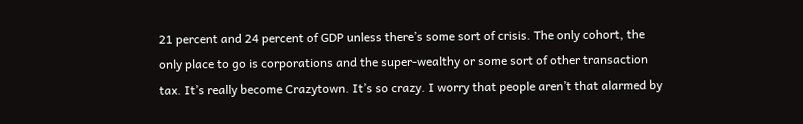21 percent and 24 percent of GDP unless there’s some sort of crisis. The only cohort, the only place to go is corporations and the super-wealthy or some sort of other transaction tax. It’s really become Crazytown. It’s so crazy. I worry that people aren’t that alarmed by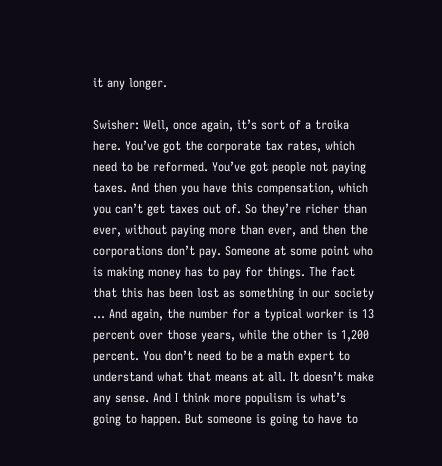it any longer.

Swisher: Well, once again, it’s sort of a troika here. You’ve got the corporate tax rates, which need to be reformed. You’ve got people not paying taxes. And then you have this compensation, which you can’t get taxes out of. So they’re richer than ever, without paying more than ever, and then the corporations don’t pay. Someone at some point who is making money has to pay for things. The fact that this has been lost as something in our society … And again, the number for a typical worker is 13 percent over those years, while the other is 1,200 percent. You don’t need to be a math expert to understand what that means at all. It doesn’t make any sense. And I think more populism is what’s going to happen. But someone is going to have to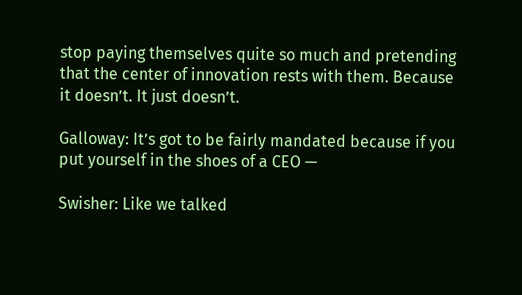stop paying themselves quite so much and pretending that the center of innovation rests with them. Because it doesn’t. It just doesn’t.

Galloway: It’s got to be fairly mandated because if you put yourself in the shoes of a CEO —

Swisher: Like we talked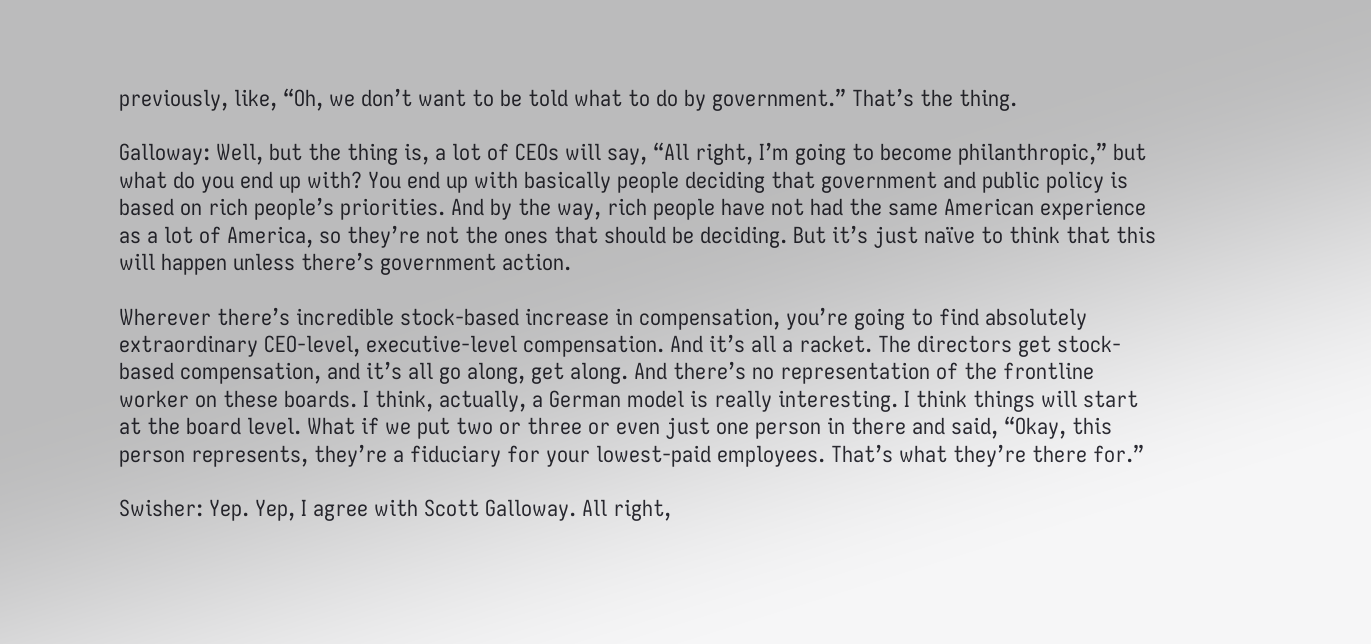previously, like, “Oh, we don’t want to be told what to do by government.” That’s the thing.

Galloway: Well, but the thing is, a lot of CEOs will say, “All right, I’m going to become philanthropic,” but what do you end up with? You end up with basically people deciding that government and public policy is based on rich people’s priorities. And by the way, rich people have not had the same American experience as a lot of America, so they’re not the ones that should be deciding. But it’s just naïve to think that this will happen unless there’s government action.

Wherever there’s incredible stock-based increase in compensation, you’re going to find absolutely extraordinary CEO-level, executive-level compensation. And it’s all a racket. The directors get stock-based compensation, and it’s all go along, get along. And there’s no representation of the frontline worker on these boards. I think, actually, a German model is really interesting. I think things will start at the board level. What if we put two or three or even just one person in there and said, “Okay, this person represents, they’re a fiduciary for your lowest-paid employees. That’s what they’re there for.”

Swisher: Yep. Yep, I agree with Scott Galloway. All right,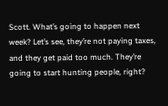Scott. What’s going to happen next week? Let’s see, they’re not paying taxes, and they get paid too much. They’re going to start hunting people, right?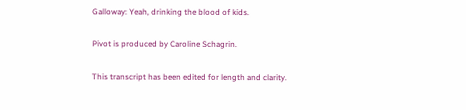Galloway: Yeah, drinking the blood of kids.

Pivot is produced by Caroline Schagrin.

This transcript has been edited for length and clarity.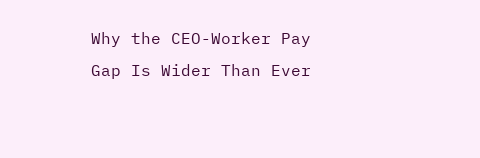Why the CEO-Worker Pay Gap Is Wider Than Ever